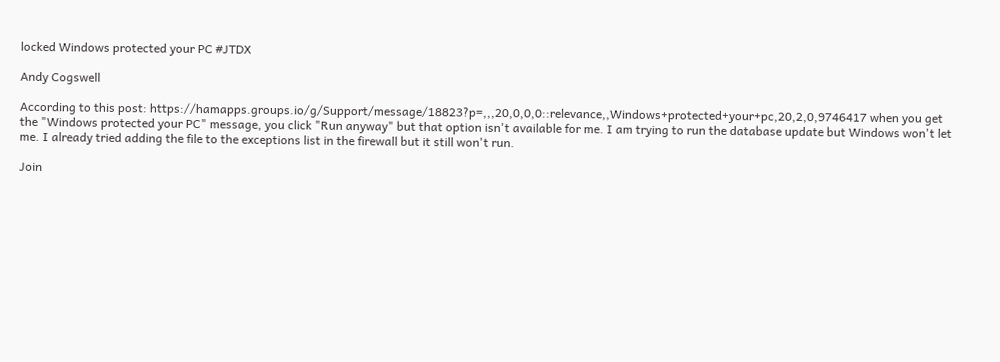locked Windows protected your PC #JTDX

Andy Cogswell

According to this post: https://hamapps.groups.io/g/Support/message/18823?p=,,,20,0,0,0::relevance,,Windows+protected+your+pc,20,2,0,9746417 when you get the "Windows protected your PC" message, you click "Run anyway" but that option isn't available for me. I am trying to run the database update but Windows won't let me. I already tried adding the file to the exceptions list in the firewall but it still won't run.

Join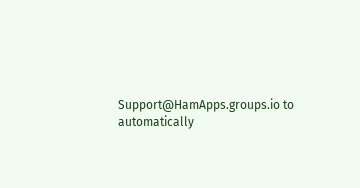Support@HamApps.groups.io to automatically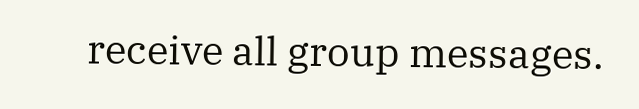receive all group messages.